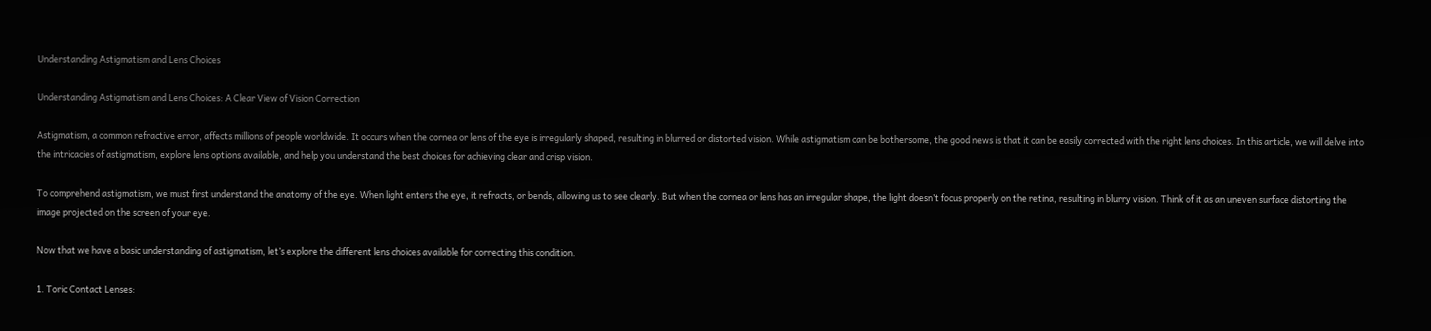Understanding Astigmatism and Lens Choices

Understanding Astigmatism and Lens Choices: A Clear View of Vision Correction

Astigmatism, a common refractive error, affects millions of people worldwide. It occurs when the cornea or lens of the eye is irregularly shaped, resulting in blurred or distorted vision. While astigmatism can be bothersome, the good news is that it can be easily corrected with the right lens choices. In this article, we will delve into the intricacies of astigmatism, explore lens options available, and help you understand the best choices for achieving clear and crisp vision.

To comprehend astigmatism, we must first understand the anatomy of the eye. When light enters the eye, it refracts, or bends, allowing us to see clearly. But when the cornea or lens has an irregular shape, the light doesn’t focus properly on the retina, resulting in blurry vision. Think of it as an uneven surface distorting the image projected on the screen of your eye.

Now that we have a basic understanding of astigmatism, let’s explore the different lens choices available for correcting this condition.

1. Toric Contact Lenses: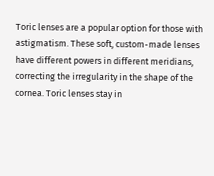Toric lenses are a popular option for those with astigmatism. These soft, custom-made lenses have different powers in different meridians, correcting the irregularity in the shape of the cornea. Toric lenses stay in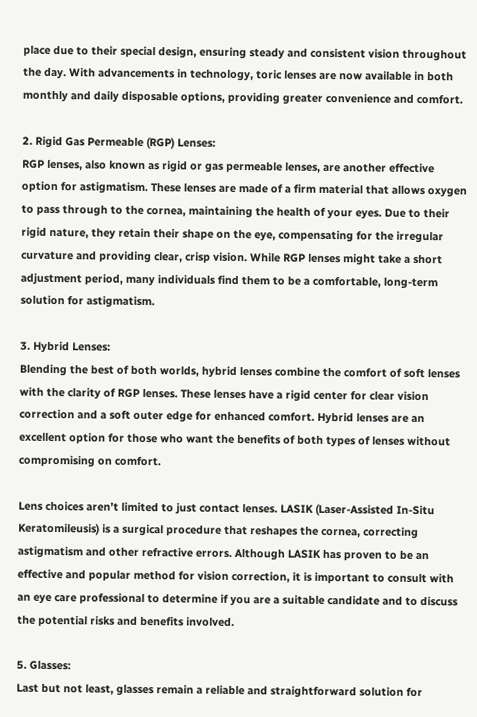place due to their special design, ensuring steady and consistent vision throughout the day. With advancements in technology, toric lenses are now available in both monthly and daily disposable options, providing greater convenience and comfort.

2. Rigid Gas Permeable (RGP) Lenses:
RGP lenses, also known as rigid or gas permeable lenses, are another effective option for astigmatism. These lenses are made of a firm material that allows oxygen to pass through to the cornea, maintaining the health of your eyes. Due to their rigid nature, they retain their shape on the eye, compensating for the irregular curvature and providing clear, crisp vision. While RGP lenses might take a short adjustment period, many individuals find them to be a comfortable, long-term solution for astigmatism.

3. Hybrid Lenses:
Blending the best of both worlds, hybrid lenses combine the comfort of soft lenses with the clarity of RGP lenses. These lenses have a rigid center for clear vision correction and a soft outer edge for enhanced comfort. Hybrid lenses are an excellent option for those who want the benefits of both types of lenses without compromising on comfort.

Lens choices aren’t limited to just contact lenses. LASIK (Laser-Assisted In-Situ Keratomileusis) is a surgical procedure that reshapes the cornea, correcting astigmatism and other refractive errors. Although LASIK has proven to be an effective and popular method for vision correction, it is important to consult with an eye care professional to determine if you are a suitable candidate and to discuss the potential risks and benefits involved.

5. Glasses:
Last but not least, glasses remain a reliable and straightforward solution for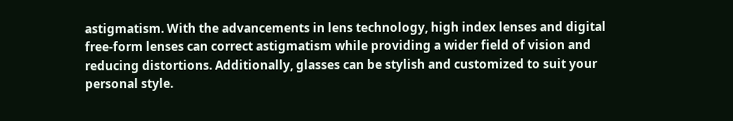astigmatism. With the advancements in lens technology, high index lenses and digital free-form lenses can correct astigmatism while providing a wider field of vision and reducing distortions. Additionally, glasses can be stylish and customized to suit your personal style.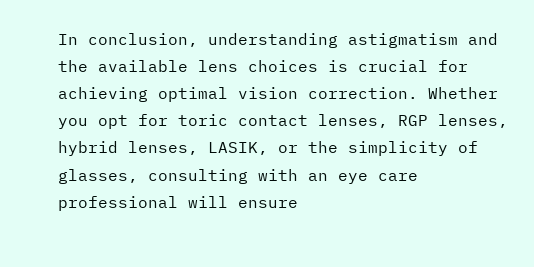In conclusion, understanding astigmatism and the available lens choices is crucial for achieving optimal vision correction. Whether you opt for toric contact lenses, RGP lenses, hybrid lenses, LASIK, or the simplicity of glasses, consulting with an eye care professional will ensure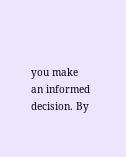you make an informed decision. By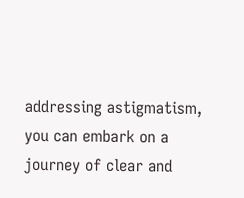addressing astigmatism, you can embark on a journey of clear and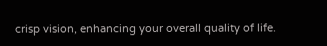crisp vision, enhancing your overall quality of life.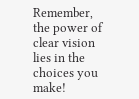Remember, the power of clear vision lies in the choices you make!